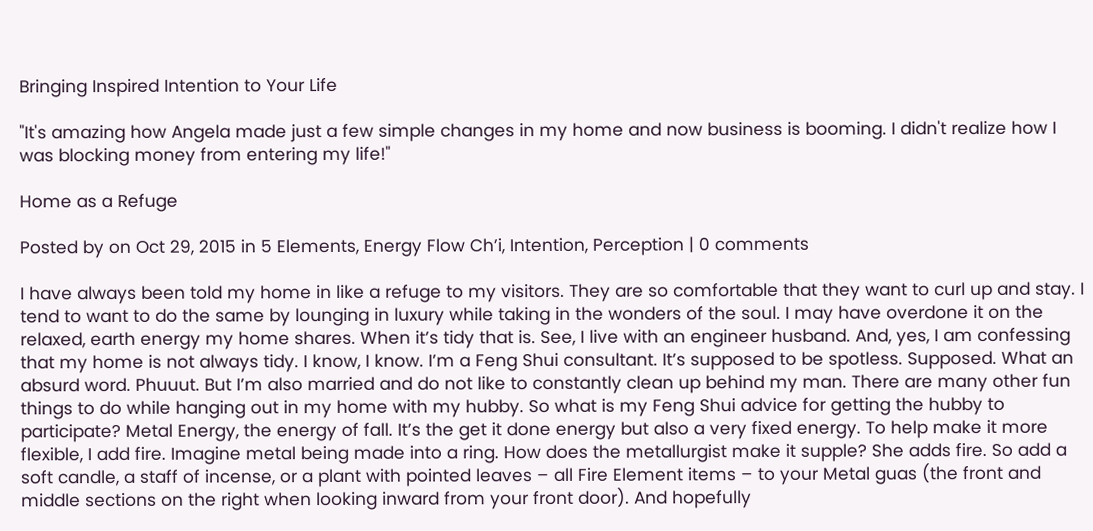Bringing Inspired Intention to Your Life

"It's amazing how Angela made just a few simple changes in my home and now business is booming. I didn't realize how I was blocking money from entering my life!"

Home as a Refuge

Posted by on Oct 29, 2015 in 5 Elements, Energy Flow Ch’i, Intention, Perception | 0 comments

I have always been told my home in like a refuge to my visitors. They are so comfortable that they want to curl up and stay. I tend to want to do the same by lounging in luxury while taking in the wonders of the soul. I may have overdone it on the relaxed, earth energy my home shares. When it’s tidy that is. See, I live with an engineer husband. And, yes, I am confessing that my home is not always tidy. I know, I know. I’m a Feng Shui consultant. It’s supposed to be spotless. Supposed. What an absurd word. Phuuut. But I’m also married and do not like to constantly clean up behind my man. There are many other fun things to do while hanging out in my home with my hubby. So what is my Feng Shui advice for getting the hubby to participate? Metal Energy, the energy of fall. It’s the get it done energy but also a very fixed energy. To help make it more flexible, I add fire. Imagine metal being made into a ring. How does the metallurgist make it supple? She adds fire. So add a soft candle, a staff of incense, or a plant with pointed leaves – all Fire Element items – to your Metal guas (the front and middle sections on the right when looking inward from your front door). And hopefully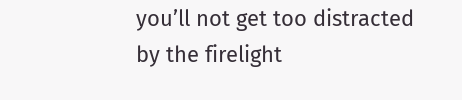you’ll not get too distracted by the firelight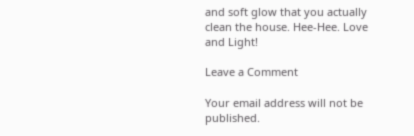and soft glow that you actually clean the house. Hee-Hee. Love and Light!

Leave a Comment

Your email address will not be published.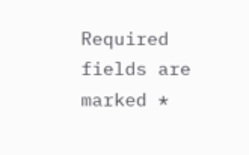Required fields are marked *